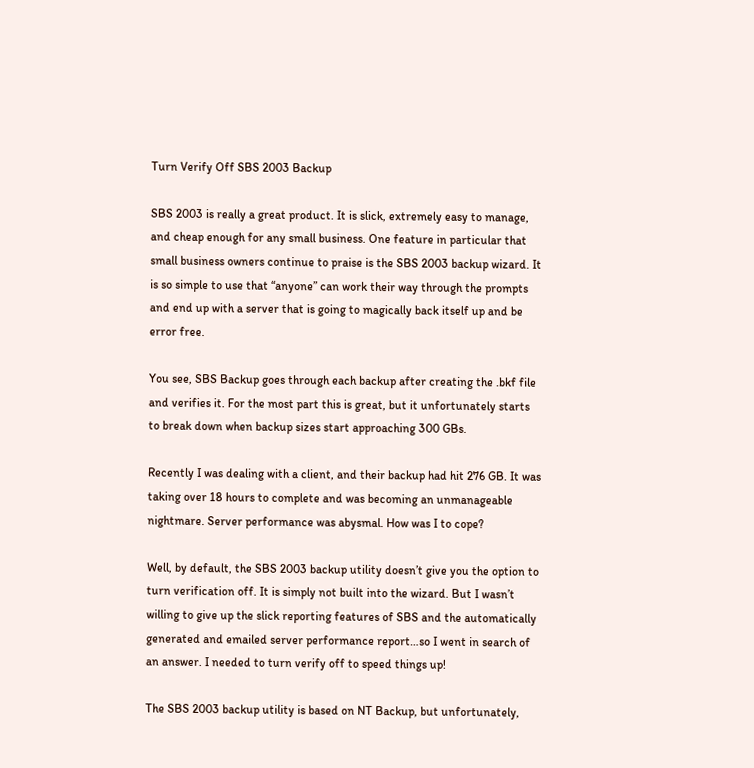Turn Verify Off SBS 2003 Backup

SBS 2003 is really a great product. It is slick, extremely easy to manage, and cheap enough for any small business. One feature in particular that small business owners continue to praise is the SBS 2003 backup wizard. It is so simple to use that “anyone” can work their way through the prompts and end up with a server that is going to magically back itself up and be error free.

You see, SBS Backup goes through each backup after creating the .bkf file and verifies it. For the most part this is great, but it unfortunately starts to break down when backup sizes start approaching 300 GBs.

Recently I was dealing with a client, and their backup had hit 276 GB. It was taking over 18 hours to complete and was becoming an unmanageable nightmare. Server performance was abysmal. How was I to cope?

Well, by default, the SBS 2003 backup utility doesn’t give you the option to turn verification off. It is simply not built into the wizard. But I wasn’t willing to give up the slick reporting features of SBS and the automatically generated and emailed server performance report…so I went in search of an answer. I needed to turn verify off to speed things up!

The SBS 2003 backup utility is based on NT Backup, but unfortunately,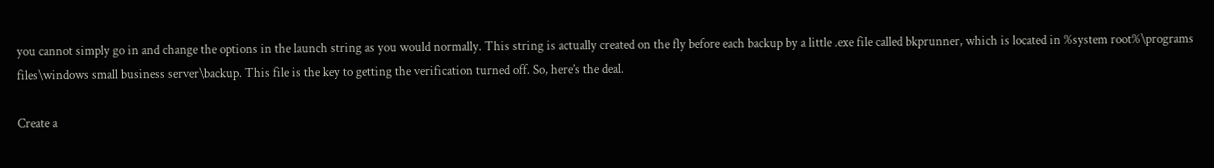you cannot simply go in and change the options in the launch string as you would normally. This string is actually created on the fly before each backup by a little .exe file called bkprunner, which is located in %system root%\programs files\windows small business server\backup. This file is the key to getting the verification turned off. So, here’s the deal.

Create a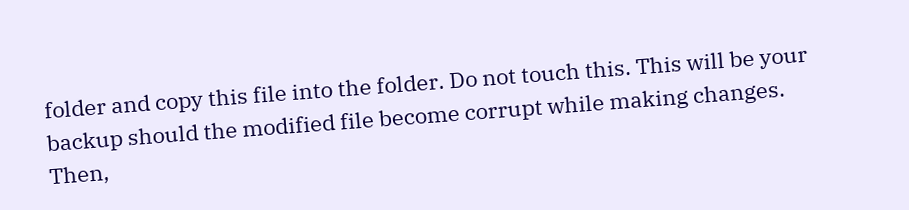folder and copy this file into the folder. Do not touch this. This will be your backup should the modified file become corrupt while making changes. Then,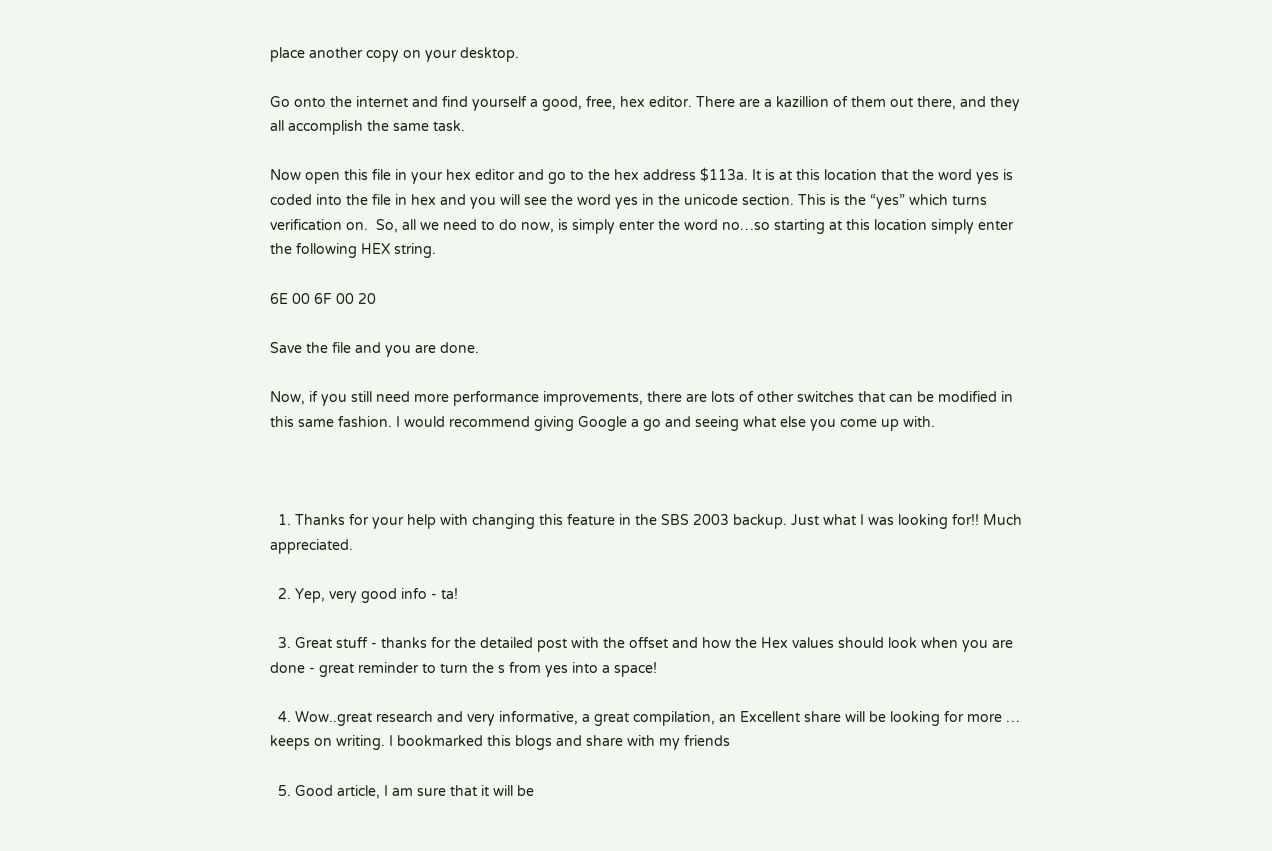place another copy on your desktop.

Go onto the internet and find yourself a good, free, hex editor. There are a kazillion of them out there, and they all accomplish the same task.

Now open this file in your hex editor and go to the hex address $113a. It is at this location that the word yes is coded into the file in hex and you will see the word yes in the unicode section. This is the “yes” which turns verification on.  So, all we need to do now, is simply enter the word no…so starting at this location simply enter the following HEX string.

6E 00 6F 00 20

Save the file and you are done.

Now, if you still need more performance improvements, there are lots of other switches that can be modified in this same fashion. I would recommend giving Google a go and seeing what else you come up with.



  1. Thanks for your help with changing this feature in the SBS 2003 backup. Just what I was looking for!! Much appreciated.

  2. Yep, very good info - ta!

  3. Great stuff - thanks for the detailed post with the offset and how the Hex values should look when you are done - great reminder to turn the s from yes into a space!

  4. Wow..great research and very informative, a great compilation, an Excellent share will be looking for more … keeps on writing. I bookmarked this blogs and share with my friends

  5. Good article, I am sure that it will be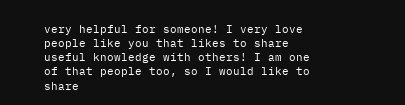very helpful for someone! I very love people like you that likes to share useful knowledge with others! I am one of that people too, so I would like to share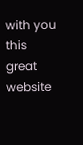with you this great website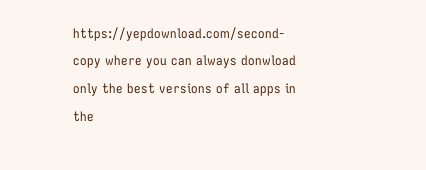https://yepdownload.com/second-copy where you can always donwload only the best versions of all apps in the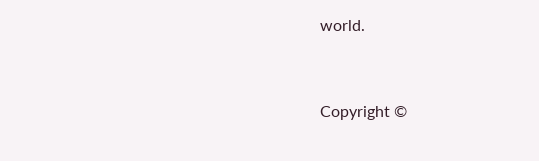world.


Copyright ©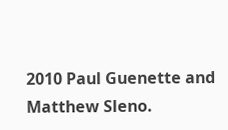2010 Paul Guenette and Matthew Sleno.